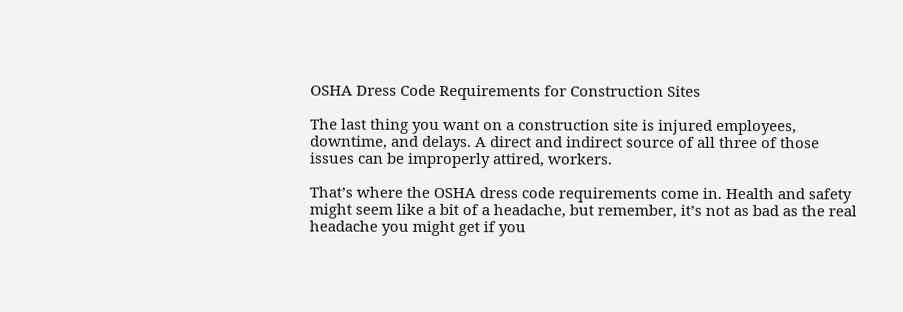OSHA Dress Code Requirements for Construction Sites

The last thing you want on a construction site is injured employees, downtime, and delays. A direct and indirect source of all three of those issues can be improperly attired, workers.

That’s where the OSHA dress code requirements come in. Health and safety might seem like a bit of a headache, but remember, it’s not as bad as the real headache you might get if you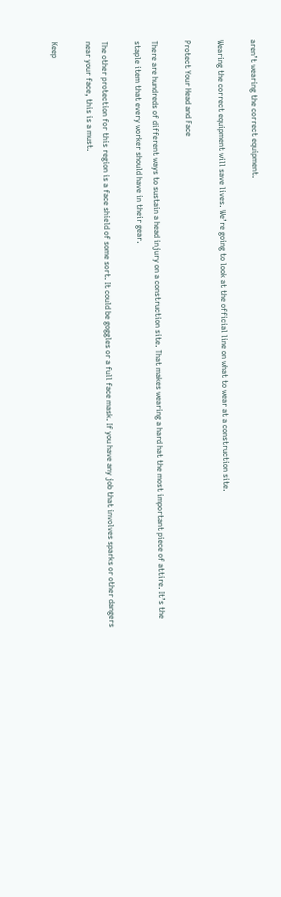aren’t wearing the correct equipment.

Wearing the correct equipment will save lives. We’re going to look at the official line on what to wear at a construction site.

Protect Your Head and Face

There are hundreds of different ways to sustain a head injury on a construction site. That makes wearing a hard hat the most important piece of attire. It’s the staple item that every worker should have in their gear.

The other protection for this region is a face shield of some sort. It could be goggles or a full face mask. If you have any job that involves sparks or other dangers near your face, this is a must.

Keep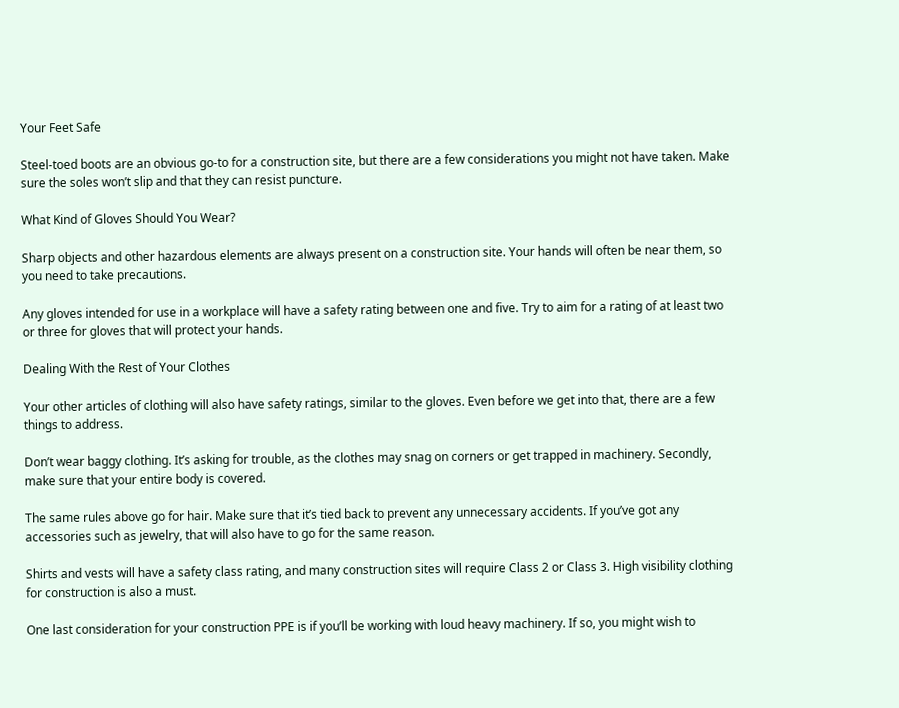Your Feet Safe

Steel-toed boots are an obvious go-to for a construction site, but there are a few considerations you might not have taken. Make sure the soles won’t slip and that they can resist puncture.

What Kind of Gloves Should You Wear?

Sharp objects and other hazardous elements are always present on a construction site. Your hands will often be near them, so you need to take precautions.

Any gloves intended for use in a workplace will have a safety rating between one and five. Try to aim for a rating of at least two or three for gloves that will protect your hands.

Dealing With the Rest of Your Clothes

Your other articles of clothing will also have safety ratings, similar to the gloves. Even before we get into that, there are a few things to address.

Don’t wear baggy clothing. It’s asking for trouble, as the clothes may snag on corners or get trapped in machinery. Secondly, make sure that your entire body is covered.

The same rules above go for hair. Make sure that it’s tied back to prevent any unnecessary accidents. If you’ve got any accessories such as jewelry, that will also have to go for the same reason.

Shirts and vests will have a safety class rating, and many construction sites will require Class 2 or Class 3. High visibility clothing for construction is also a must.

One last consideration for your construction PPE is if you’ll be working with loud heavy machinery. If so, you might wish to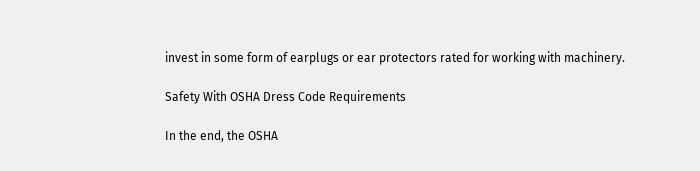invest in some form of earplugs or ear protectors rated for working with machinery.

Safety With OSHA Dress Code Requirements

In the end, the OSHA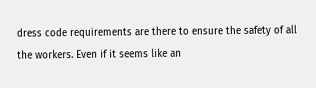dress code requirements are there to ensure the safety of all the workers. Even if it seems like an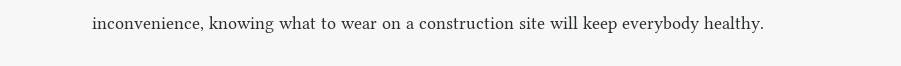inconvenience, knowing what to wear on a construction site will keep everybody healthy.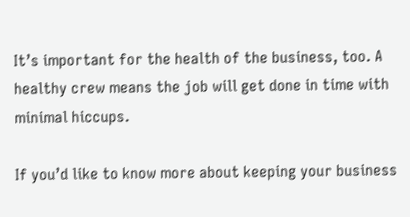It’s important for the health of the business, too. A healthy crew means the job will get done in time with minimal hiccups.

If you’d like to know more about keeping your business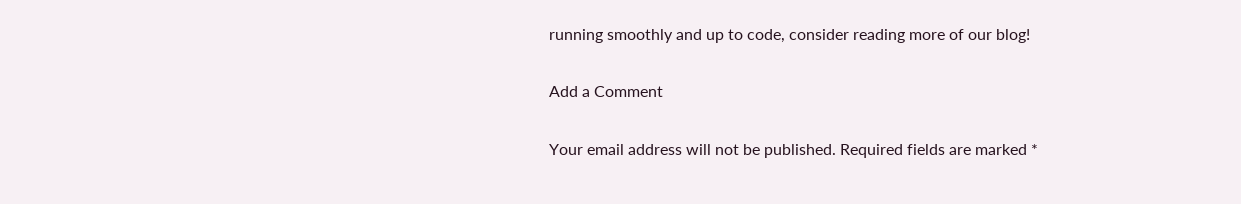running smoothly and up to code, consider reading more of our blog!

Add a Comment

Your email address will not be published. Required fields are marked *